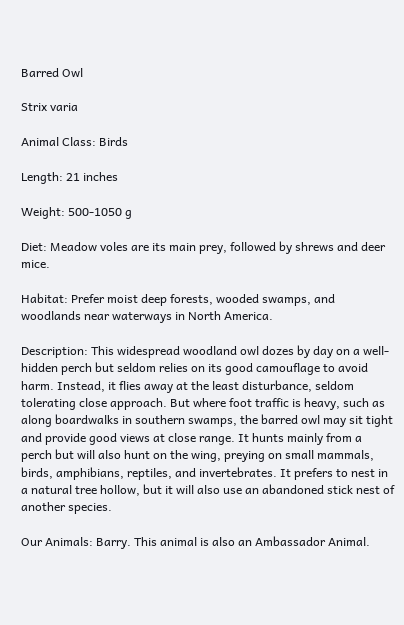Barred Owl

Strix varia

Animal Class: Birds

Length: 21 inches

Weight: 500-1050 g

Diet: Meadow voles are its main prey, followed by shrews and deer mice.

Habitat: Prefer moist deep forests, wooded swamps, and woodlands near waterways in North America.

Description: This widespread woodland owl dozes by day on a well-hidden perch but seldom relies on its good camouflage to avoid harm. Instead, it flies away at the least disturbance, seldom tolerating close approach. But where foot traffic is heavy, such as along boardwalks in southern swamps, the barred owl may sit tight and provide good views at close range. It hunts mainly from a perch but will also hunt on the wing, preying on small mammals, birds, amphibians, reptiles, and invertebrates. It prefers to nest in a natural tree hollow, but it will also use an abandoned stick nest of another species.

Our Animals: Barry. This animal is also an Ambassador Animal.